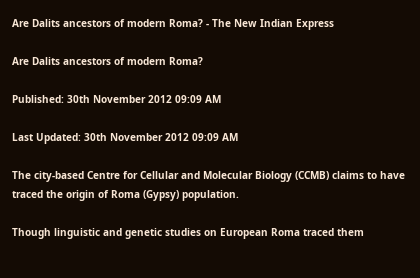Are Dalits ancestors of modern Roma? - The New Indian Express

Are Dalits ancestors of modern Roma?

Published: 30th November 2012 09:09 AM

Last Updated: 30th November 2012 09:09 AM

The city-based Centre for Cellular and Molecular Biology (CCMB) claims to have  traced the origin of Roma (Gypsy) population.

Though linguistic and genetic studies on European Roma traced them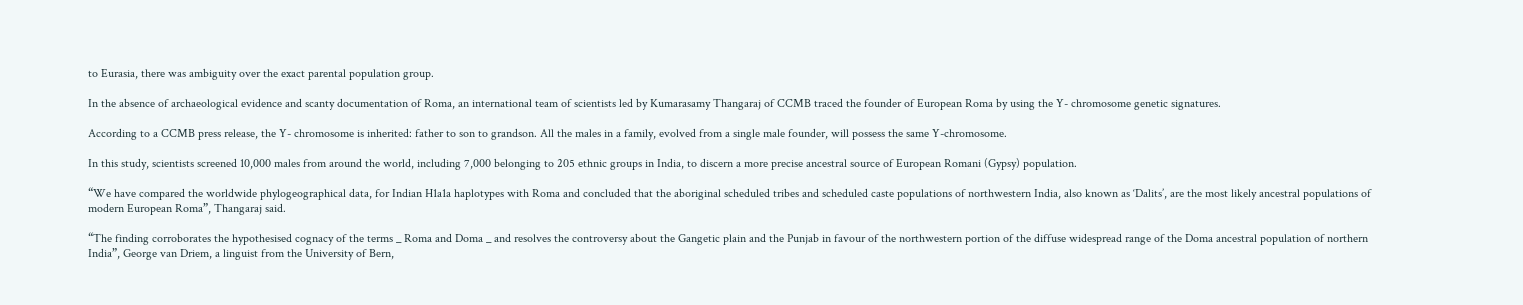to Eurasia, there was ambiguity over the exact parental population group.

In the absence of archaeological evidence and scanty documentation of Roma, an international team of scientists led by Kumarasamy Thangaraj of CCMB traced the founder of European Roma by using the Y- chromosome genetic signatures.

According to a CCMB press release, the Y- chromosome is inherited: father to son to grandson. All the males in a family, evolved from a single male founder, will possess the same Y-chromosome.

In this study, scientists screened 10,000 males from around the world, including 7,000 belonging to 205 ethnic groups in India, to discern a more precise ancestral source of European Romani (Gypsy) population.

“We have compared the worldwide phylogeographical data, for Indian H1a1a haplotypes with Roma and concluded that the aboriginal scheduled tribes and scheduled caste populations of northwestern India, also known as ‘Dalits’, are the most likely ancestral populations of modern European Roma”, Thangaraj said.

“The finding corroborates the hypothesised cognacy of the terms _ Roma and Doma _ and resolves the controversy about the Gangetic plain and the Punjab in favour of the northwestern portion of the diffuse widespread range of the Doma ancestral population of northern India”, George van Driem, a linguist from the University of Bern,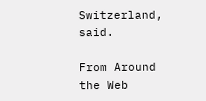Switzerland, said.

From Around the Web